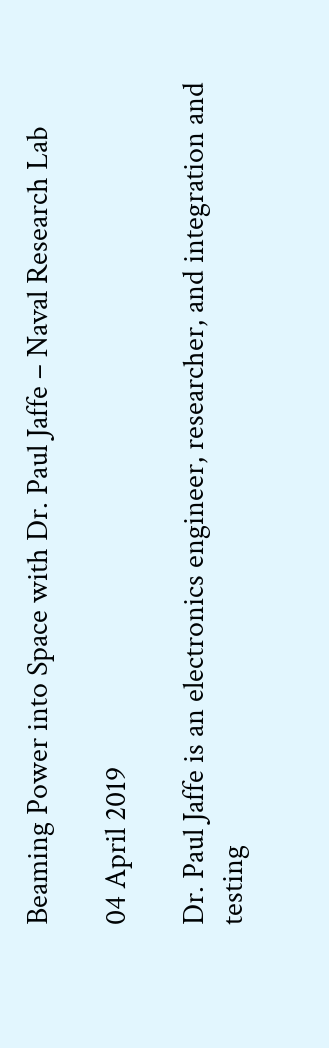Beaming Power into Space with Dr. Paul Jaffe – Naval Research Lab

04 April 2019

Dr. Paul Jaffe is an electronics engineer, researcher, and integration and testing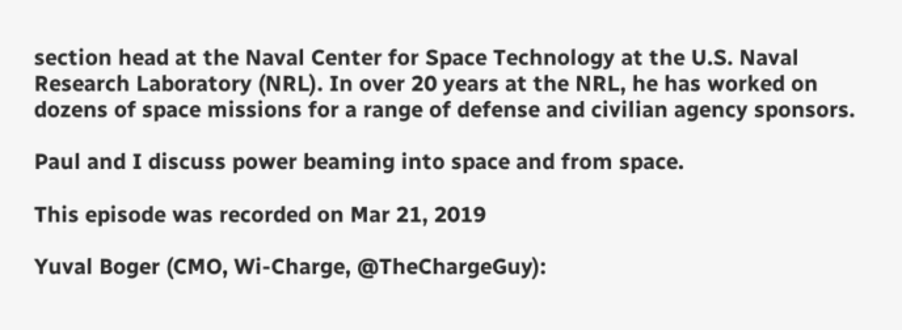section head at the Naval Center for Space Technology at the U.S. Naval Research Laboratory (NRL). In over 20 years at the NRL, he has worked on dozens of space missions for a range of defense and civilian agency sponsors.

Paul and I discuss power beaming into space and from space.

This episode was recorded on Mar 21, 2019

Yuval Boger (CMO, Wi-Charge, @TheChargeGuy):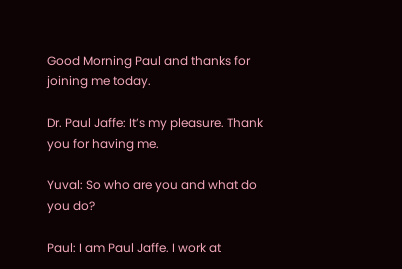Good Morning Paul and thanks for joining me today.

Dr. Paul Jaffe: It’s my pleasure. Thank you for having me.

Yuval: So who are you and what do you do?

Paul: I am Paul Jaffe. I work at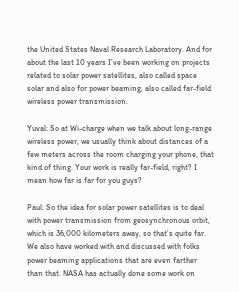the United States Naval Research Laboratory. And for about the last 10 years I’ve been working on projects related to solar power satellites, also called space solar and also for power beaming, also called far-field wireless power transmission.

Yuval: So at Wi-charge when we talk about long-range wireless power, we usually think about distances of a few meters across the room charging your phone, that kind of thing. Your work is really far-field, right? I mean how far is far for you guys?

Paul: So the idea for solar power satellites is to deal with power transmission from geosynchronous orbit, which is 36,000 kilometers away, so that’s quite far. We also have worked with and discussed with folks power beaming applications that are even farther than that. NASA has actually done some work on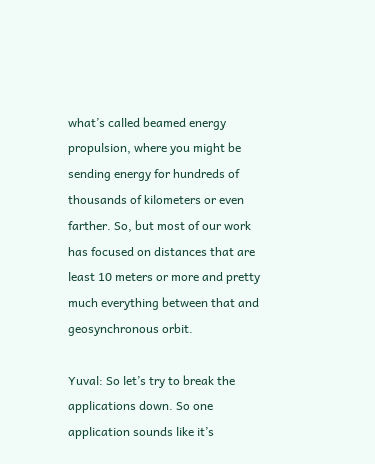what’s called beamed energy propulsion, where you might be sending energy for hundreds of thousands of kilometers or even farther. So, but most of our work has focused on distances that are least 10 meters or more and pretty much everything between that and geosynchronous orbit.

Yuval: So let’s try to break the applications down. So one application sounds like it’s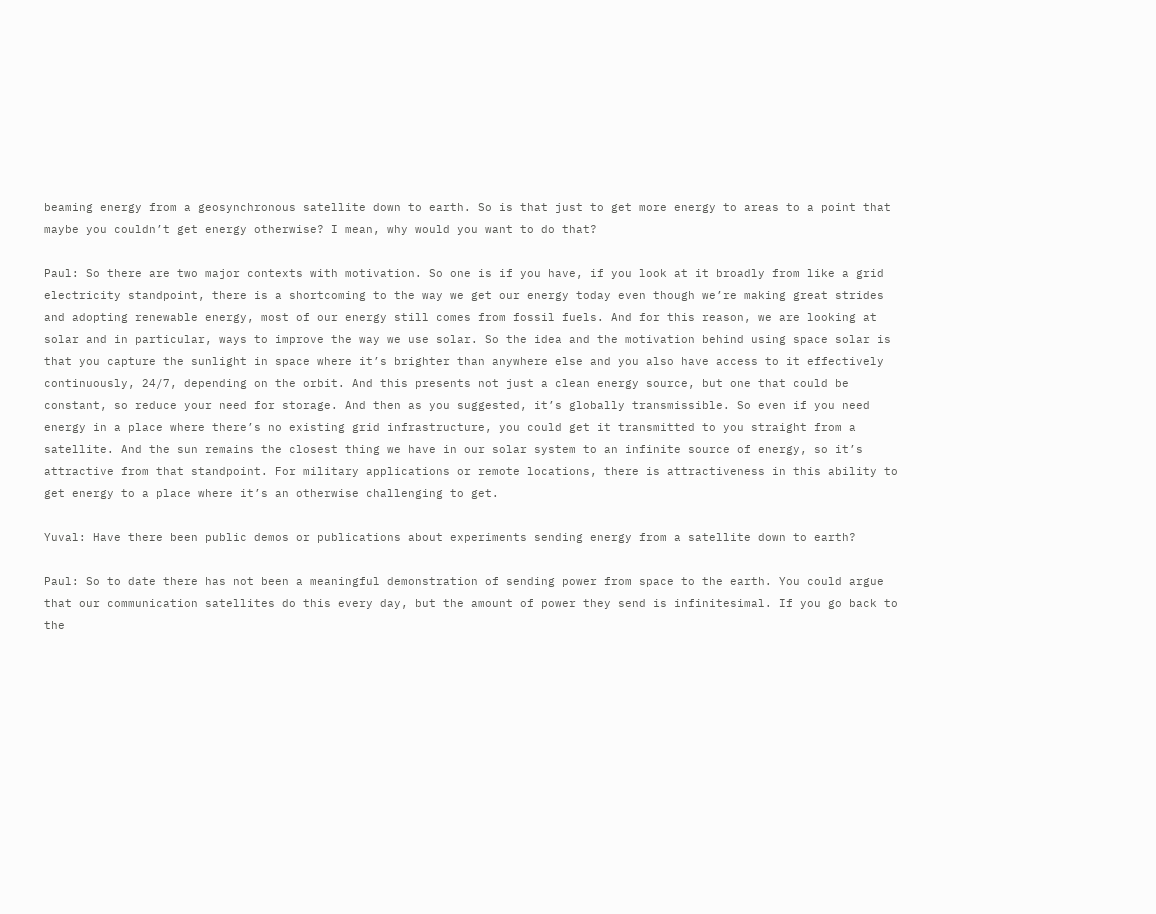beaming energy from a geosynchronous satellite down to earth. So is that just to get more energy to areas to a point that maybe you couldn’t get energy otherwise? I mean, why would you want to do that?

Paul: So there are two major contexts with motivation. So one is if you have, if you look at it broadly from like a grid electricity standpoint, there is a shortcoming to the way we get our energy today even though we’re making great strides and adopting renewable energy, most of our energy still comes from fossil fuels. And for this reason, we are looking at solar and in particular, ways to improve the way we use solar. So the idea and the motivation behind using space solar is that you capture the sunlight in space where it’s brighter than anywhere else and you also have access to it effectively continuously, 24/7, depending on the orbit. And this presents not just a clean energy source, but one that could be constant, so reduce your need for storage. And then as you suggested, it’s globally transmissible. So even if you need energy in a place where there’s no existing grid infrastructure, you could get it transmitted to you straight from a satellite. And the sun remains the closest thing we have in our solar system to an infinite source of energy, so it’s attractive from that standpoint. For military applications or remote locations, there is attractiveness in this ability to get energy to a place where it’s an otherwise challenging to get.

Yuval: Have there been public demos or publications about experiments sending energy from a satellite down to earth?

Paul: So to date there has not been a meaningful demonstration of sending power from space to the earth. You could argue that our communication satellites do this every day, but the amount of power they send is infinitesimal. If you go back to the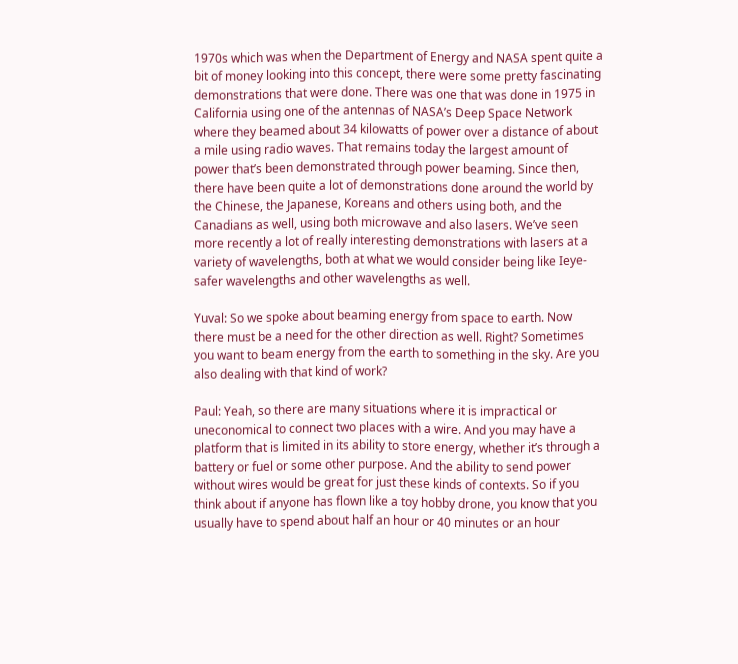1970s which was when the Department of Energy and NASA spent quite a bit of money looking into this concept, there were some pretty fascinating demonstrations that were done. There was one that was done in 1975 in California using one of the antennas of NASA’s Deep Space Network where they beamed about 34 kilowatts of power over a distance of about a mile using radio waves. That remains today the largest amount of power that’s been demonstrated through power beaming. Since then, there have been quite a lot of demonstrations done around the world by the Chinese, the Japanese, Koreans and others using both, and the Canadians as well, using both microwave and also lasers. We’ve seen more recently a lot of really interesting demonstrations with lasers at a variety of wavelengths, both at what we would consider being like Ieye-safer wavelengths and other wavelengths as well.

Yuval: So we spoke about beaming energy from space to earth. Now there must be a need for the other direction as well. Right? Sometimes you want to beam energy from the earth to something in the sky. Are you also dealing with that kind of work?

Paul: Yeah, so there are many situations where it is impractical or uneconomical to connect two places with a wire. And you may have a platform that is limited in its ability to store energy, whether it’s through a battery or fuel or some other purpose. And the ability to send power without wires would be great for just these kinds of contexts. So if you think about if anyone has flown like a toy hobby drone, you know that you usually have to spend about half an hour or 40 minutes or an hour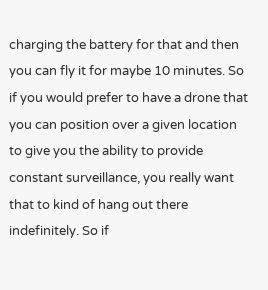charging the battery for that and then you can fly it for maybe 10 minutes. So if you would prefer to have a drone that you can position over a given location to give you the ability to provide constant surveillance, you really want that to kind of hang out there indefinitely. So if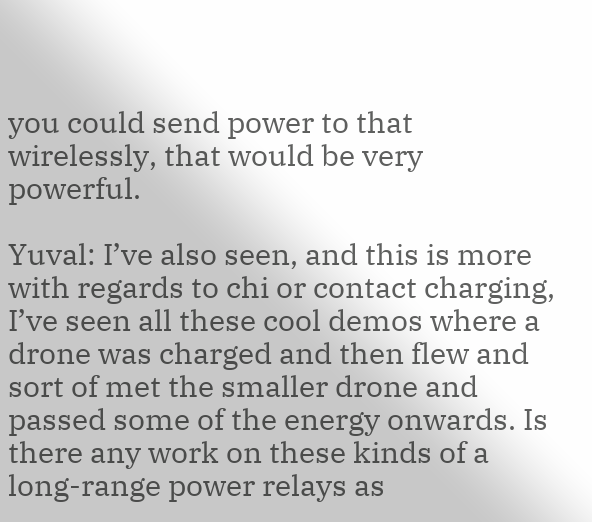you could send power to that wirelessly, that would be very powerful.

Yuval: I’ve also seen, and this is more with regards to chi or contact charging, I’ve seen all these cool demos where a drone was charged and then flew and sort of met the smaller drone and passed some of the energy onwards. Is there any work on these kinds of a long-range power relays as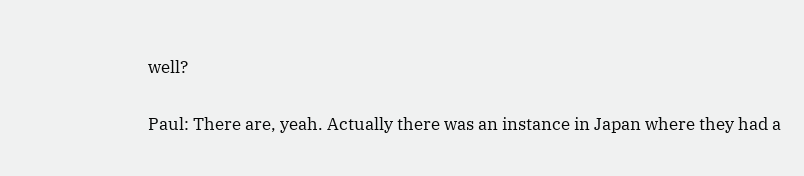well?

Paul: There are, yeah. Actually there was an instance in Japan where they had a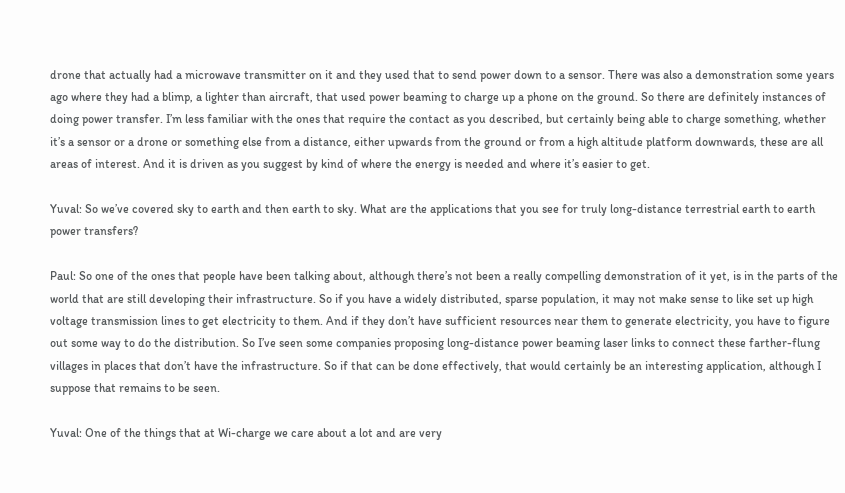drone that actually had a microwave transmitter on it and they used that to send power down to a sensor. There was also a demonstration some years ago where they had a blimp, a lighter than aircraft, that used power beaming to charge up a phone on the ground. So there are definitely instances of doing power transfer. I’m less familiar with the ones that require the contact as you described, but certainly being able to charge something, whether it’s a sensor or a drone or something else from a distance, either upwards from the ground or from a high altitude platform downwards, these are all areas of interest. And it is driven as you suggest by kind of where the energy is needed and where it’s easier to get.

Yuval: So we’ve covered sky to earth and then earth to sky. What are the applications that you see for truly long-distance terrestrial earth to earth power transfers?

Paul: So one of the ones that people have been talking about, although there’s not been a really compelling demonstration of it yet, is in the parts of the world that are still developing their infrastructure. So if you have a widely distributed, sparse population, it may not make sense to like set up high voltage transmission lines to get electricity to them. And if they don’t have sufficient resources near them to generate electricity, you have to figure out some way to do the distribution. So I’ve seen some companies proposing long-distance power beaming laser links to connect these farther-flung villages in places that don’t have the infrastructure. So if that can be done effectively, that would certainly be an interesting application, although I suppose that remains to be seen.

Yuval: One of the things that at Wi-charge we care about a lot and are very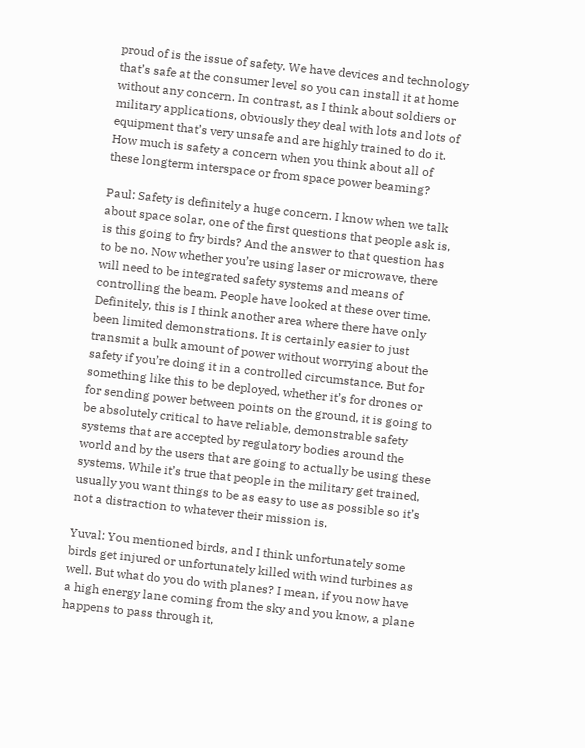proud of is the issue of safety. We have devices and technology that’s safe at the consumer level so you can install it at home without any concern. In contrast, as I think about soldiers or military applications, obviously they deal with lots and lots of equipment that’s very unsafe and are highly trained to do it. How much is safety a concern when you think about all of these longterm interspace or from space power beaming?

Paul: Safety is definitely a huge concern. I know when we talk about space solar, one of the first questions that people ask is, is this going to fry birds? And the answer to that question has to be no. Now whether you’re using laser or microwave, there will need to be integrated safety systems and means of controlling the beam. People have looked at these over time. Definitely, this is I think another area where there have only been limited demonstrations. It is certainly easier to just transmit a bulk amount of power without worrying about the safety if you’re doing it in a controlled circumstance. But for something like this to be deployed, whether it’s for drones or for sending power between points on the ground, it is going to be absolutely critical to have reliable, demonstrable safety systems that are accepted by regulatory bodies around the world and by the users that are going to actually be using these systems. While it’s true that people in the military get trained, usually you want things to be as easy to use as possible so it’s not a distraction to whatever their mission is.

Yuval: You mentioned birds, and I think unfortunately some birds get injured or unfortunately killed with wind turbines as well. But what do you do with planes? I mean, if you now have a high energy lane coming from the sky and you know, a plane happens to pass through it,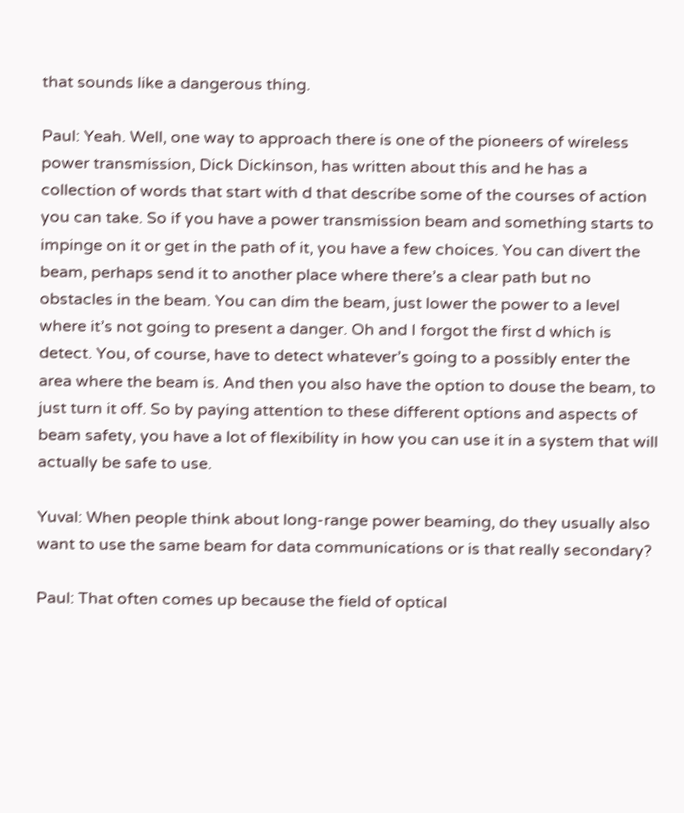that sounds like a dangerous thing.

Paul: Yeah. Well, one way to approach there is one of the pioneers of wireless power transmission, Dick Dickinson, has written about this and he has a collection of words that start with d that describe some of the courses of action you can take. So if you have a power transmission beam and something starts to impinge on it or get in the path of it, you have a few choices. You can divert the beam, perhaps send it to another place where there’s a clear path but no obstacles in the beam. You can dim the beam, just lower the power to a level where it’s not going to present a danger. Oh and I forgot the first d which is detect. You, of course, have to detect whatever’s going to a possibly enter the area where the beam is. And then you also have the option to douse the beam, to just turn it off. So by paying attention to these different options and aspects of beam safety, you have a lot of flexibility in how you can use it in a system that will actually be safe to use.

Yuval: When people think about long-range power beaming, do they usually also want to use the same beam for data communications or is that really secondary?

Paul: That often comes up because the field of optical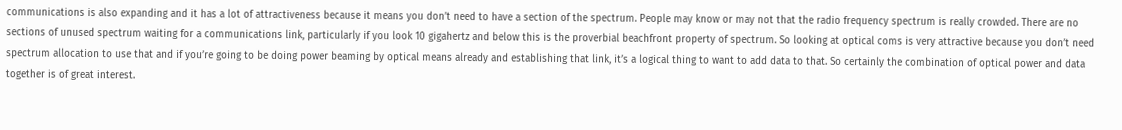communications is also expanding and it has a lot of attractiveness because it means you don’t need to have a section of the spectrum. People may know or may not that the radio frequency spectrum is really crowded. There are no sections of unused spectrum waiting for a communications link, particularly if you look 10 gigahertz and below this is the proverbial beachfront property of spectrum. So looking at optical coms is very attractive because you don’t need spectrum allocation to use that and if you’re going to be doing power beaming by optical means already and establishing that link, it’s a logical thing to want to add data to that. So certainly the combination of optical power and data together is of great interest.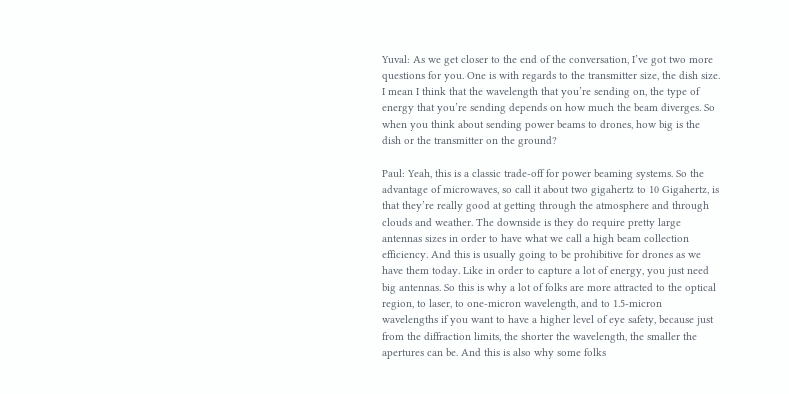Yuval: As we get closer to the end of the conversation, I’ve got two more questions for you. One is with regards to the transmitter size, the dish size. I mean I think that the wavelength that you’re sending on, the type of energy that you’re sending depends on how much the beam diverges. So when you think about sending power beams to drones, how big is the dish or the transmitter on the ground?

Paul: Yeah, this is a classic trade-off for power beaming systems. So the advantage of microwaves, so call it about two gigahertz to 10 Gigahertz, is that they’re really good at getting through the atmosphere and through clouds and weather. The downside is they do require pretty large antennas sizes in order to have what we call a high beam collection efficiency. And this is usually going to be prohibitive for drones as we have them today. Like in order to capture a lot of energy, you just need big antennas. So this is why a lot of folks are more attracted to the optical region, to laser, to one-micron wavelength, and to 1.5-micron wavelengths if you want to have a higher level of eye safety, because just from the diffraction limits, the shorter the wavelength, the smaller the apertures can be. And this is also why some folks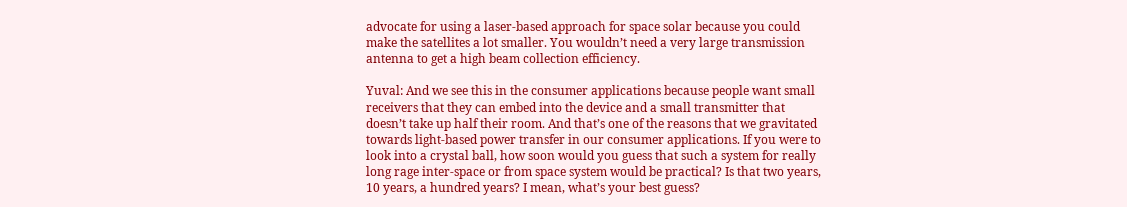advocate for using a laser-based approach for space solar because you could make the satellites a lot smaller. You wouldn’t need a very large transmission antenna to get a high beam collection efficiency.

Yuval: And we see this in the consumer applications because people want small receivers that they can embed into the device and a small transmitter that doesn’t take up half their room. And that’s one of the reasons that we gravitated towards light-based power transfer in our consumer applications. If you were to look into a crystal ball, how soon would you guess that such a system for really long rage inter-space or from space system would be practical? Is that two years, 10 years, a hundred years? I mean, what’s your best guess?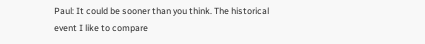Paul: It could be sooner than you think. The historical event I like to compare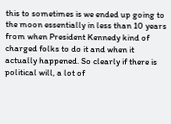this to sometimes is we ended up going to the moon essentially in less than 10 years from when President Kennedy kind of charged folks to do it and when it actually happened. So clearly if there is political will, a lot of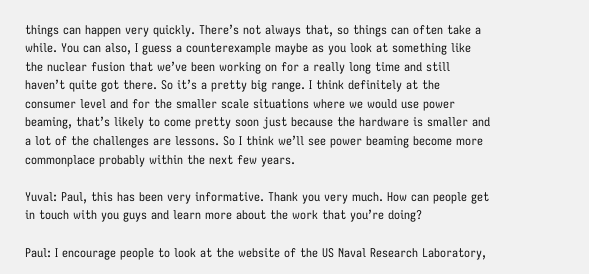things can happen very quickly. There’s not always that, so things can often take a while. You can also, I guess a counterexample maybe as you look at something like the nuclear fusion that we’ve been working on for a really long time and still haven’t quite got there. So it’s a pretty big range. I think definitely at the consumer level and for the smaller scale situations where we would use power beaming, that’s likely to come pretty soon just because the hardware is smaller and a lot of the challenges are lessons. So I think we’ll see power beaming become more commonplace probably within the next few years.

Yuval: Paul, this has been very informative. Thank you very much. How can people get in touch with you guys and learn more about the work that you’re doing?

Paul: I encourage people to look at the website of the US Naval Research Laboratory,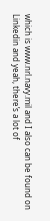which is www.nrl.navy.mil and I also can be found on Linkedin and yeah, there’s a lot of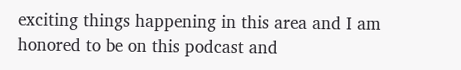exciting things happening in this area and I am honored to be on this podcast and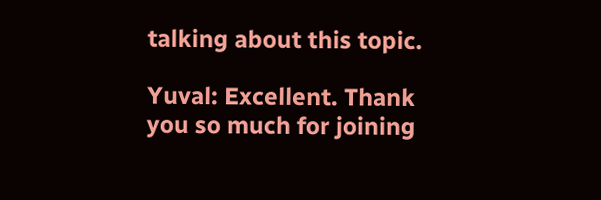talking about this topic.

Yuval: Excellent. Thank you so much for joining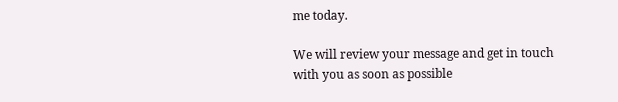me today.

We will review your message and get in touch with you as soon as possible